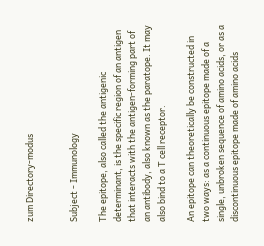zum Directory-modus


Subject - Immunology

The epitope, also called the antigenic determinant, is the specific region of an antigen that interacts with the antigen-forming part of an antibody, also known as the paratope. It may also bind to a T cell receptor.

An epitope can theoretically be constructed in two ways: as a continuous epitope made of a single, unbroken sequence of amino acids, or as a discontinuous epitope made of amino acids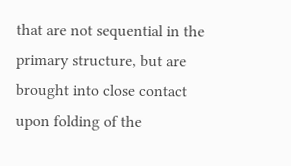that are not sequential in the primary structure, but are brought into close contact upon folding of the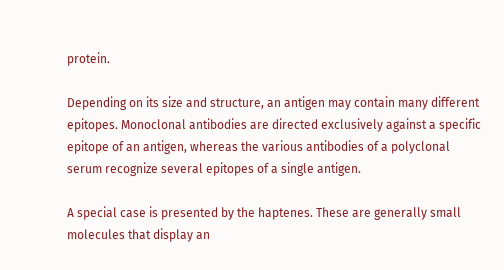protein.

Depending on its size and structure, an antigen may contain many different epitopes. Monoclonal antibodies are directed exclusively against a specific epitope of an antigen, whereas the various antibodies of a polyclonal serum recognize several epitopes of a single antigen.

A special case is presented by the haptenes. These are generally small molecules that display an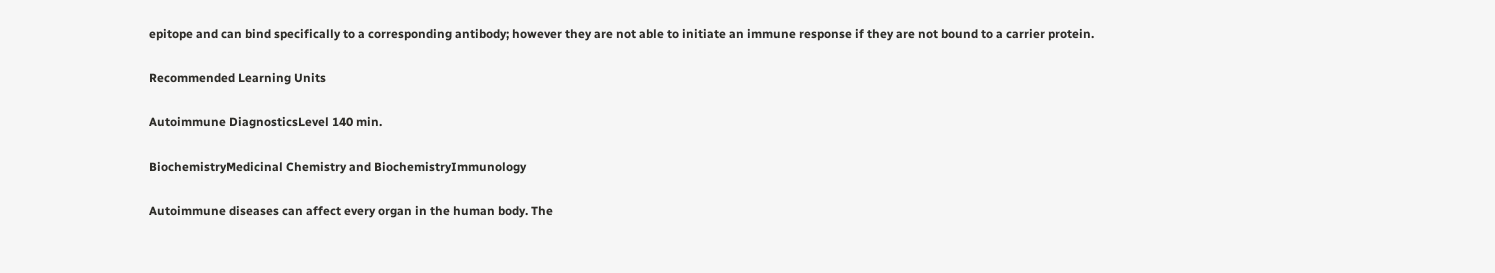epitope and can bind specifically to a corresponding antibody; however they are not able to initiate an immune response if they are not bound to a carrier protein.

Recommended Learning Units

Autoimmune DiagnosticsLevel 140 min.

BiochemistryMedicinal Chemistry and BiochemistryImmunology

Autoimmune diseases can affect every organ in the human body. The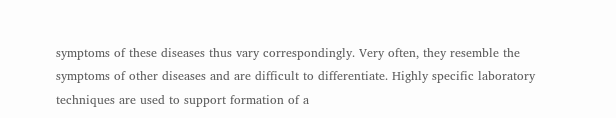symptoms of these diseases thus vary correspondingly. Very often, they resemble the symptoms of other diseases and are difficult to differentiate. Highly specific laboratory techniques are used to support formation of a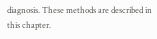diagnosis. These methods are described in this chapter.